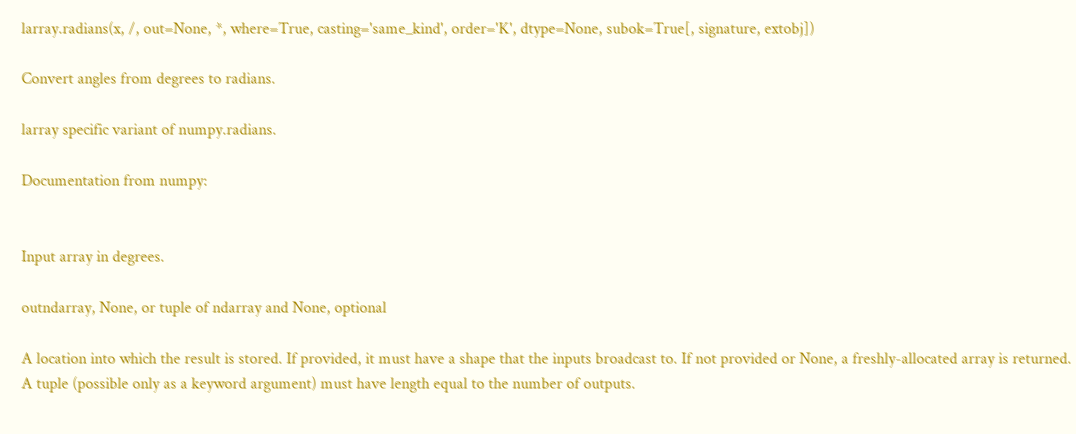larray.radians(x, /, out=None, *, where=True, casting='same_kind', order='K', dtype=None, subok=True[, signature, extobj])

Convert angles from degrees to radians.

larray specific variant of numpy.radians.

Documentation from numpy:


Input array in degrees.

outndarray, None, or tuple of ndarray and None, optional

A location into which the result is stored. If provided, it must have a shape that the inputs broadcast to. If not provided or None, a freshly-allocated array is returned. A tuple (possible only as a keyword argument) must have length equal to the number of outputs.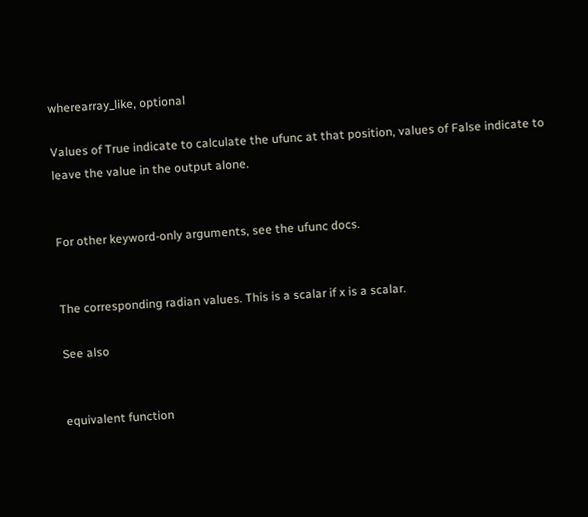wherearray_like, optional

Values of True indicate to calculate the ufunc at that position, values of False indicate to leave the value in the output alone.


For other keyword-only arguments, see the ufunc docs.


The corresponding radian values. This is a scalar if x is a scalar.

See also


equivalent function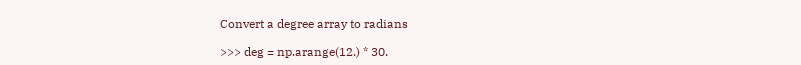Convert a degree array to radians

>>> deg = np.arange(12.) * 30.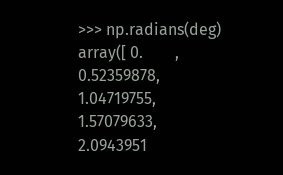>>> np.radians(deg)
array([ 0.        ,  0.52359878,  1.04719755,  1.57079633,  2.0943951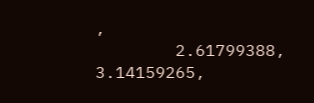,
        2.61799388,  3.14159265,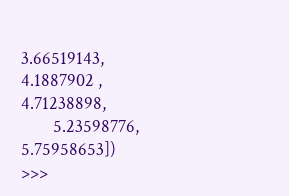3.66519143,  4.1887902 ,  4.71238898,
        5.23598776,  5.75958653])
>>>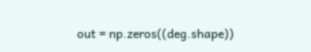out = np.zeros((deg.shape))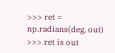>>> ret = np.radians(deg, out)
>>> ret is out